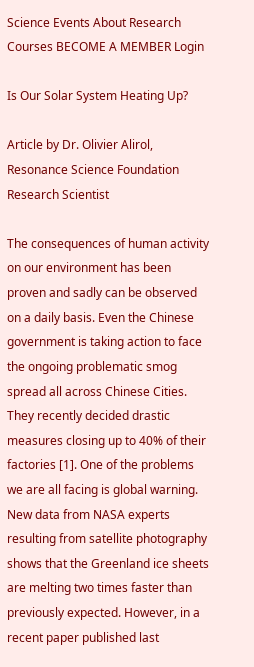Science Events About Research Courses BECOME A MEMBER Login

Is Our Solar System Heating Up?

Article by Dr. Olivier Alirol, Resonance Science Foundation Research Scientist

The consequences of human activity on our environment has been proven and sadly can be observed on a daily basis. Even the Chinese government is taking action to face the ongoing problematic smog spread all across Chinese Cities. They recently decided drastic measures closing up to 40% of their factories [1]. One of the problems we are all facing is global warning. New data from NASA experts resulting from satellite photography shows that the Greenland ice sheets are melting two times faster than previously expected. However, in a recent paper published last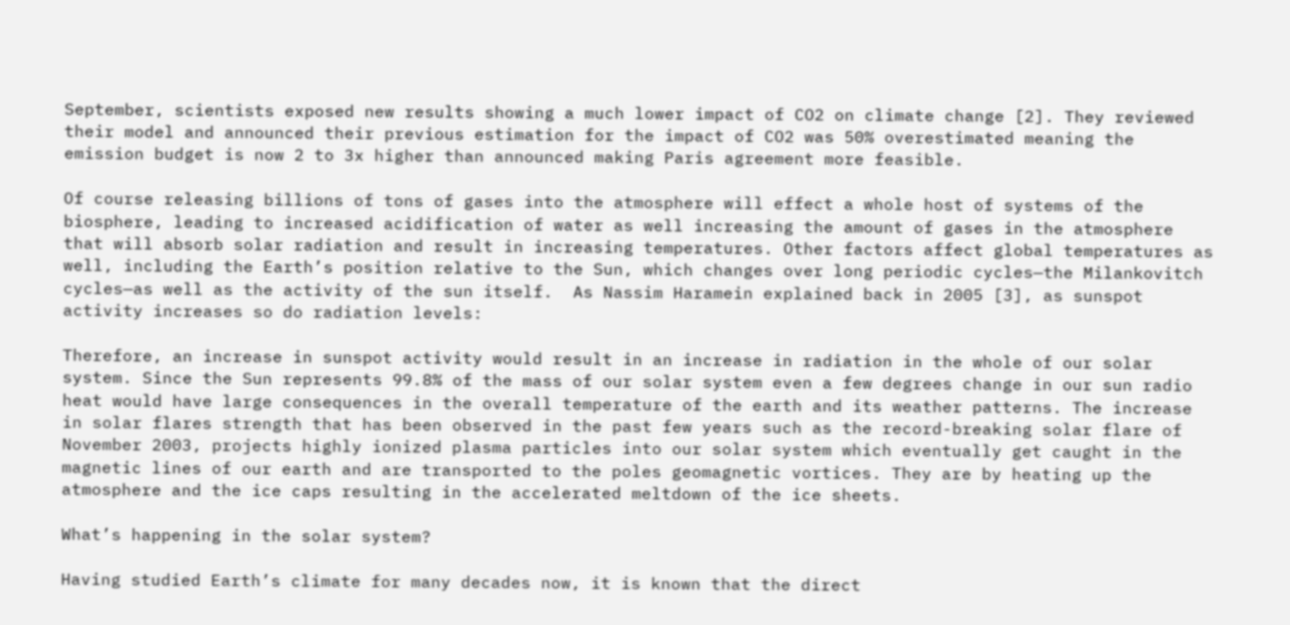September, scientists exposed new results showing a much lower impact of CO2 on climate change [2]. They reviewed their model and announced their previous estimation for the impact of CO2 was 50% overestimated meaning the emission budget is now 2 to 3x higher than announced making Paris agreement more feasible.

Of course releasing billions of tons of gases into the atmosphere will effect a whole host of systems of the biosphere, leading to increased acidification of water as well increasing the amount of gases in the atmosphere that will absorb solar radiation and result in increasing temperatures. Other factors affect global temperatures as well, including the Earth’s position relative to the Sun, which changes over long periodic cycles—the Milankovitch cycles—as well as the activity of the sun itself.  As Nassim Haramein explained back in 2005 [3], as sunspot activity increases so do radiation levels:

Therefore, an increase in sunspot activity would result in an increase in radiation in the whole of our solar system. Since the Sun represents 99.8% of the mass of our solar system even a few degrees change in our sun radio heat would have large consequences in the overall temperature of the earth and its weather patterns. The increase in solar flares strength that has been observed in the past few years such as the record-breaking solar flare of November 2003, projects highly ionized plasma particles into our solar system which eventually get caught in the magnetic lines of our earth and are transported to the poles geomagnetic vortices. They are by heating up the atmosphere and the ice caps resulting in the accelerated meltdown of the ice sheets.

What’s happening in the solar system?

Having studied Earth’s climate for many decades now, it is known that the direct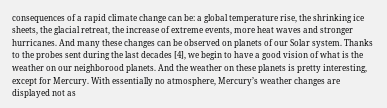consequences of a rapid climate change can be: a global temperature rise, the shrinking ice sheets, the glacial retreat, the increase of extreme events, more heat waves and stronger hurricanes. And many these changes can be observed on planets of our Solar system. Thanks to the probes sent during the last decades [4], we begin to have a good vision of what is the weather on our neighborood planets. And the weather on these planets is pretty interesting, except for Mercury. With essentially no atmosphere, Mercury’s weather changes are displayed not as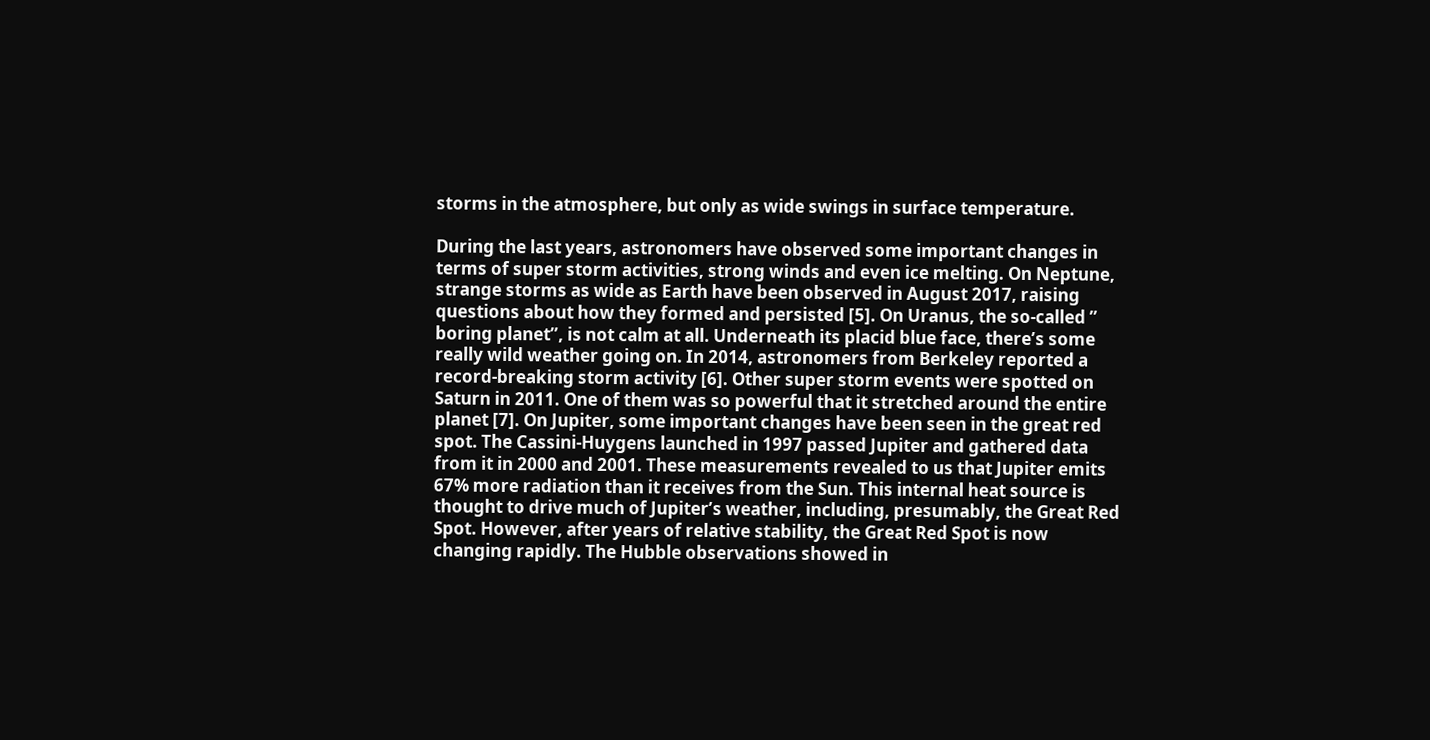storms in the atmosphere, but only as wide swings in surface temperature.

During the last years, astronomers have observed some important changes in terms of super storm activities, strong winds and even ice melting. On Neptune, strange storms as wide as Earth have been observed in August 2017, raising questions about how they formed and persisted [5]. On Uranus, the so-called ” boring planet”, is not calm at all. Underneath its placid blue face, there’s some really wild weather going on. In 2014, astronomers from Berkeley reported a record-breaking storm activity [6]. Other super storm events were spotted on Saturn in 2011. One of them was so powerful that it stretched around the entire planet [7]. On Jupiter, some important changes have been seen in the great red spot. The Cassini-Huygens launched in 1997 passed Jupiter and gathered data from it in 2000 and 2001. These measurements revealed to us that Jupiter emits 67% more radiation than it receives from the Sun. This internal heat source is thought to drive much of Jupiter’s weather, including, presumably, the Great Red Spot. However, after years of relative stability, the Great Red Spot is now changing rapidly. The Hubble observations showed in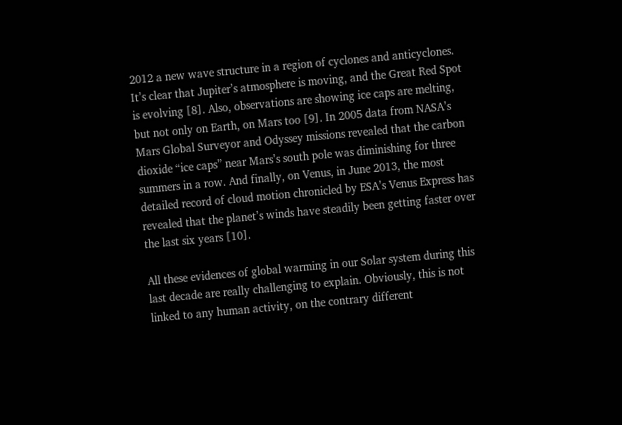2012 a new wave structure in a region of cyclones and anticyclones. It’s clear that Jupiter’s atmosphere is moving, and the Great Red Spot is evolving [8]. Also, observations are showing ice caps are melting, but not only on Earth, on Mars too [9]. In 2005 data from NASA’s Mars Global Surveyor and Odyssey missions revealed that the carbon dioxide “ice caps” near Mars’s south pole was diminishing for three summers in a row. And finally, on Venus, in June 2013, the most detailed record of cloud motion chronicled by ESA’s Venus Express has revealed that the planet’s winds have steadily been getting faster over the last six years [10].

All these evidences of global warming in our Solar system during this last decade are really challenging to explain. Obviously, this is not linked to any human activity, on the contrary different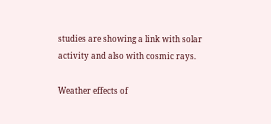studies are showing a link with solar activity and also with cosmic rays.

Weather effects of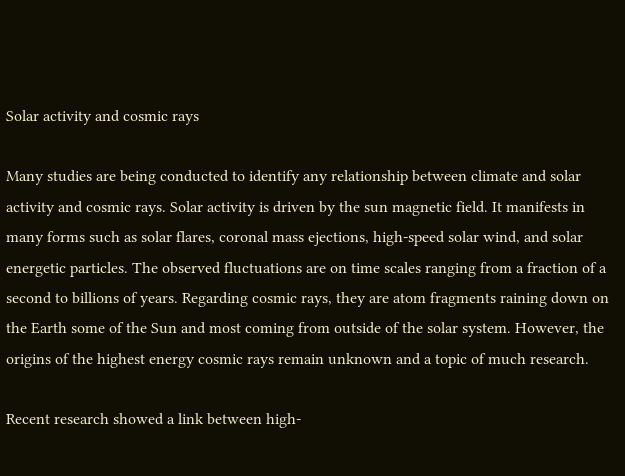Solar activity and cosmic rays

Many studies are being conducted to identify any relationship between climate and solar activity and cosmic rays. Solar activity is driven by the sun magnetic field. It manifests in many forms such as solar flares, coronal mass ejections, high-speed solar wind, and solar energetic particles. The observed fluctuations are on time scales ranging from a fraction of a second to billions of years. Regarding cosmic rays, they are atom fragments raining down on the Earth some of the Sun and most coming from outside of the solar system. However, the origins of the highest energy cosmic rays remain unknown and a topic of much research.

Recent research showed a link between high-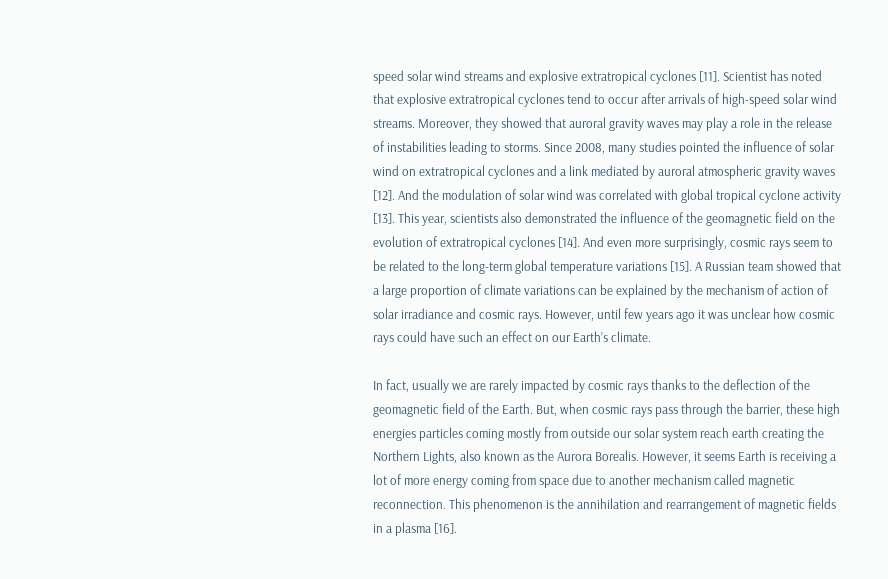speed solar wind streams and explosive extratropical cyclones [11]. Scientist has noted that explosive extratropical cyclones tend to occur after arrivals of high-speed solar wind streams. Moreover, they showed that auroral gravity waves may play a role in the release of instabilities leading to storms. Since 2008, many studies pointed the influence of solar wind on extratropical cyclones and a link mediated by auroral atmospheric gravity waves [12]. And the modulation of solar wind was correlated with global tropical cyclone activity [13]. This year, scientists also demonstrated the influence of the geomagnetic field on the evolution of extratropical cyclones [14]. And even more surprisingly, cosmic rays seem to be related to the long-term global temperature variations [15]. A Russian team showed that a large proportion of climate variations can be explained by the mechanism of action of solar irradiance and cosmic rays. However, until few years ago it was unclear how cosmic rays could have such an effect on our Earth’s climate.

In fact, usually we are rarely impacted by cosmic rays thanks to the deflection of the geomagnetic field of the Earth. But, when cosmic rays pass through the barrier, these high energies particles coming mostly from outside our solar system reach earth creating the Northern Lights, also known as the Aurora Borealis. However, it seems Earth is receiving a lot of more energy coming from space due to another mechanism called magnetic reconnection. This phenomenon is the annihilation and rearrangement of magnetic fields in a plasma [16].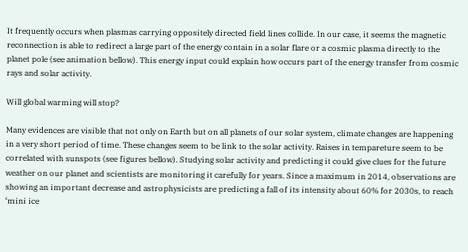It frequently occurs when plasmas carrying oppositely directed field lines collide. In our case, it seems the magnetic reconnection is able to redirect a large part of the energy contain in a solar flare or a cosmic plasma directly to the planet pole (see animation bellow). This energy input could explain how occurs part of the energy transfer from cosmic rays and solar activity.

Will global warming will stop?

Many evidences are visible that not only on Earth but on all planets of our solar system, climate changes are happening in a very short period of time. These changes seem to be link to the solar activity. Raises in tempareture seem to be correlated with sunspots (see figures bellow). Studying solar activity and predicting it could give clues for the future weather on our planet and scientists are monitoring it carefully for years. Since a maximum in 2014, observations are showing an important decrease and astrophysicists are predicting a fall of its intensity about 60% for 2030s, to reach ‘mini ice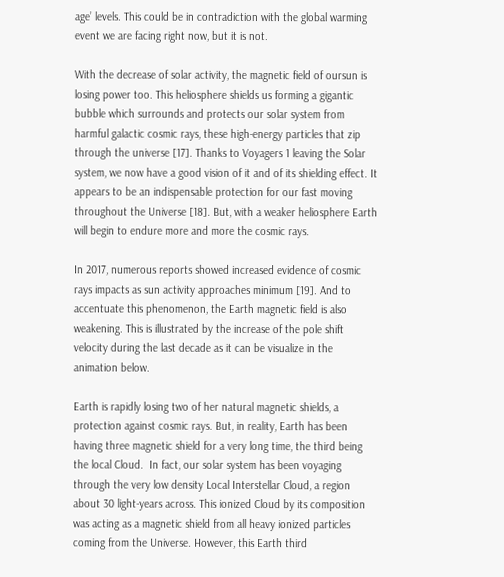age’ levels. This could be in contradiction with the global warming event we are facing right now, but it is not.

With the decrease of solar activity, the magnetic field of oursun is losing power too. This heliosphere shields us forming a gigantic bubble which surrounds and protects our solar system from harmful galactic cosmic rays, these high-energy particles that zip through the universe [17]. Thanks to Voyagers 1 leaving the Solar system, we now have a good vision of it and of its shielding effect. It appears to be an indispensable protection for our fast moving throughout the Universe [18]. But, with a weaker heliosphere Earth will begin to endure more and more the cosmic rays.

In 2017, numerous reports showed increased evidence of cosmic rays impacts as sun activity approaches minimum [19]. And to accentuate this phenomenon, the Earth magnetic field is also weakening. This is illustrated by the increase of the pole shift velocity during the last decade as it can be visualize in the animation below.

Earth is rapidly losing two of her natural magnetic shields, a protection against cosmic rays. But, in reality, Earth has been having three magnetic shield for a very long time, the third being the local Cloud.  In fact, our solar system has been voyaging through the very low density Local Interstellar Cloud, a region about 30 light-years across. This ionized Cloud by its composition was acting as a magnetic shield from all heavy ionized particles coming from the Universe. However, this Earth third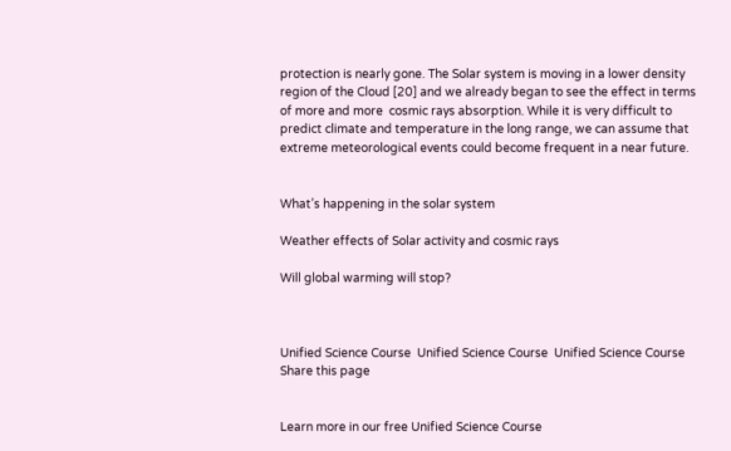protection is nearly gone. The Solar system is moving in a lower density region of the Cloud [20] and we already began to see the effect in terms of more and more  cosmic rays absorption. While it is very difficult to predict climate and temperature in the long range, we can assume that extreme meteorological events could become frequent in a near future.


What’s happening in the solar system

Weather effects of Solar activity and cosmic rays

Will global warming will stop?



Unified Science Course  Unified Science Course  Unified Science Course
Share this page


Learn more in our free Unified Science Course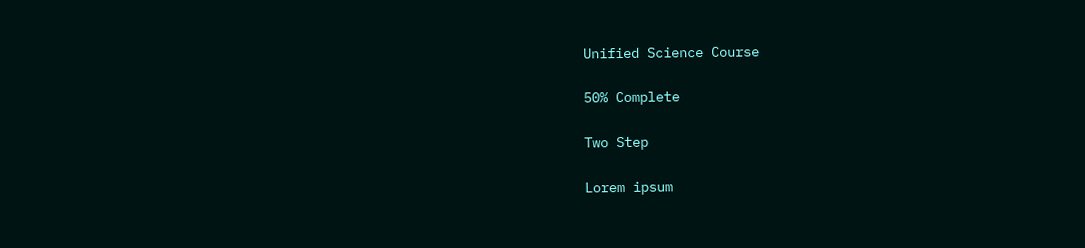Unified Science Course

50% Complete

Two Step

Lorem ipsum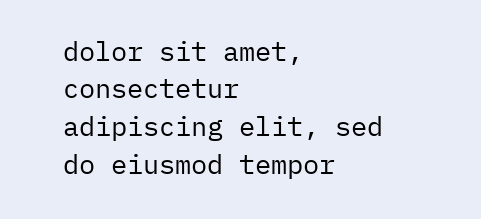dolor sit amet, consectetur adipiscing elit, sed do eiusmod tempor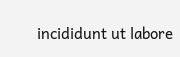incididunt ut labore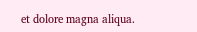et dolore magna aliqua.